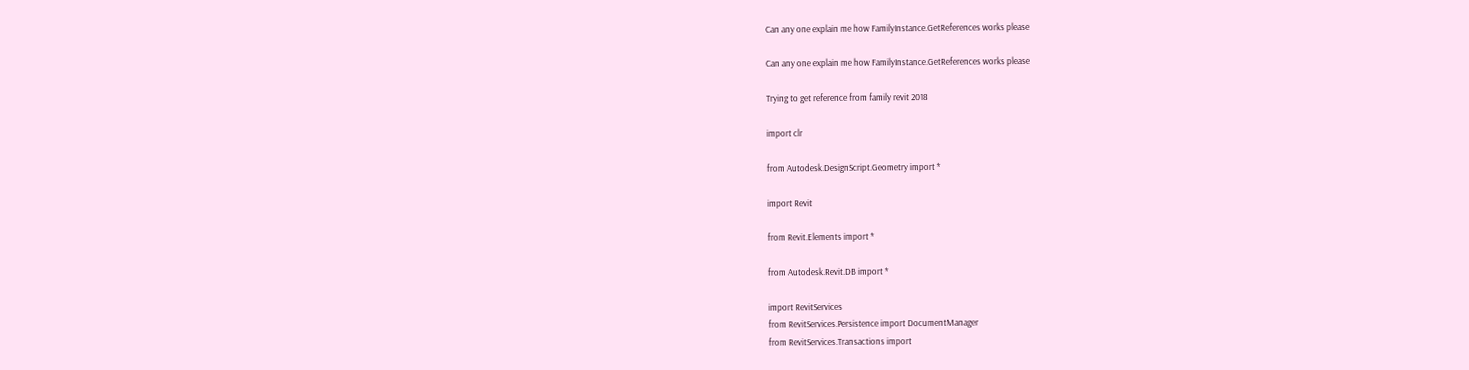Can any one explain me how FamilyInstance.GetReferences works please

Can any one explain me how FamilyInstance.GetReferences works please

Trying to get reference from family revit 2018

import clr

from Autodesk.DesignScript.Geometry import *

import Revit

from Revit.Elements import *

from Autodesk.Revit.DB import *

import RevitServices
from RevitServices.Persistence import DocumentManager
from RevitServices.Transactions import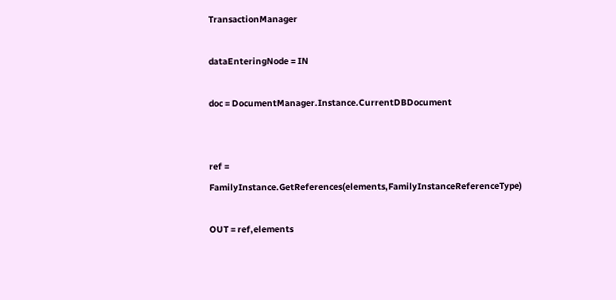TransactionManager

dataEnteringNode = IN

doc = DocumentManager.Instance.CurrentDBDocument


ref = FamilyInstance.GetReferences(elements,FamilyInstanceReferenceType)

OUT = ref,elements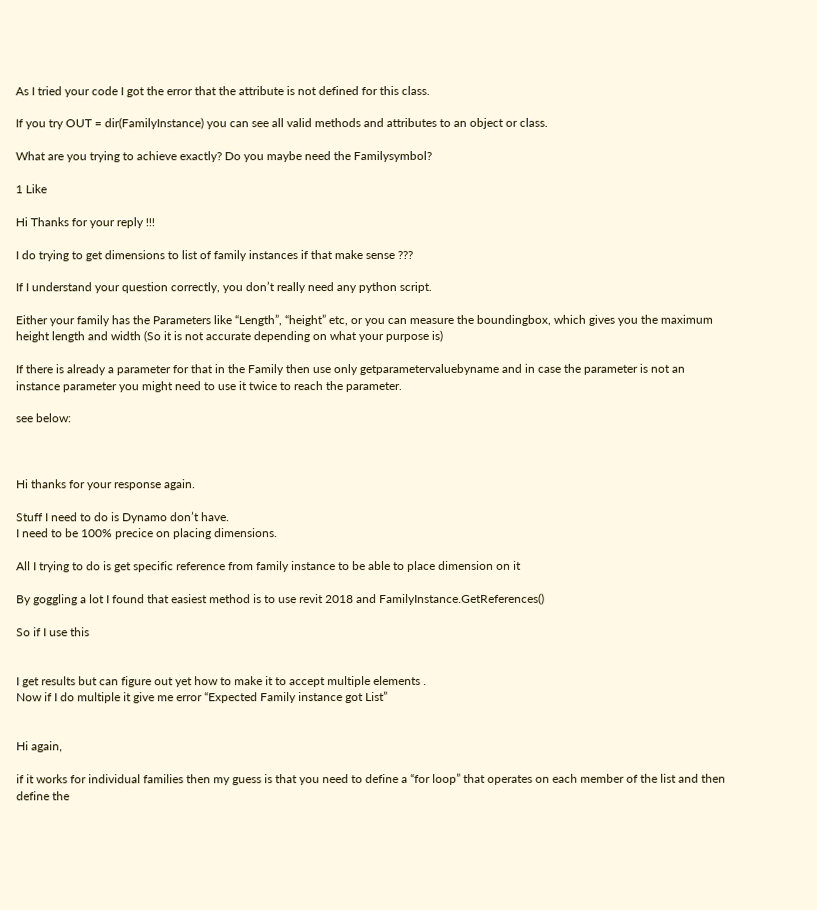As I tried your code I got the error that the attribute is not defined for this class.

If you try OUT = dir(FamilyInstance) you can see all valid methods and attributes to an object or class.

What are you trying to achieve exactly? Do you maybe need the Familysymbol?

1 Like

Hi Thanks for your reply !!!

I do trying to get dimensions to list of family instances if that make sense ???

If I understand your question correctly, you don’t really need any python script.

Either your family has the Parameters like “Length”, “height” etc, or you can measure the boundingbox, which gives you the maximum height length and width (So it is not accurate depending on what your purpose is)

If there is already a parameter for that in the Family then use only getparametervaluebyname and in case the parameter is not an instance parameter you might need to use it twice to reach the parameter.

see below:



Hi thanks for your response again.

Stuff I need to do is Dynamo don’t have.
I need to be 100% precice on placing dimensions.

All I trying to do is get specific reference from family instance to be able to place dimension on it

By goggling a lot I found that easiest method is to use revit 2018 and FamilyInstance.GetReferences()

So if I use this


I get results but can figure out yet how to make it to accept multiple elements .
Now if I do multiple it give me error “Expected Family instance got List”


Hi again,

if it works for individual families then my guess is that you need to define a “for loop” that operates on each member of the list and then define the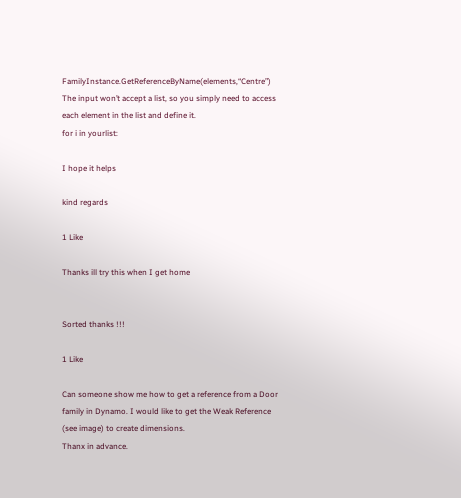FamilyInstance.GetReferenceByName(elements,“Centre”)
The input won’t accept a list, so you simply need to access each element in the list and define it.
for i in yourlist:

I hope it helps

kind regards

1 Like

Thanks ill try this when I get home


Sorted thanks !!!

1 Like

Can someone show me how to get a reference from a Door family in Dynamo. I would like to get the Weak Reference (see image) to create dimensions.
Thanx in advance.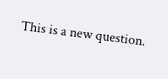This is a new question.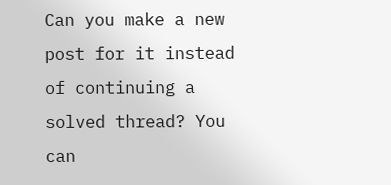Can you make a new post for it instead of continuing a solved thread? You can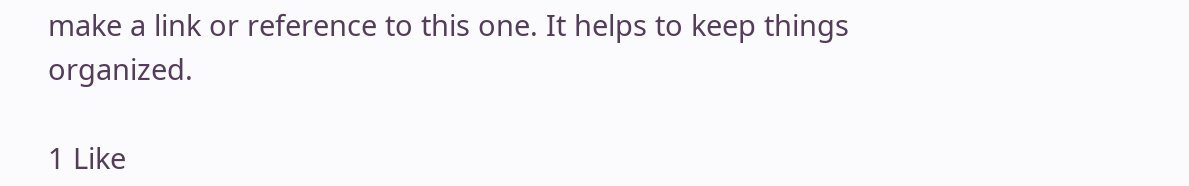make a link or reference to this one. It helps to keep things organized.

1 Like